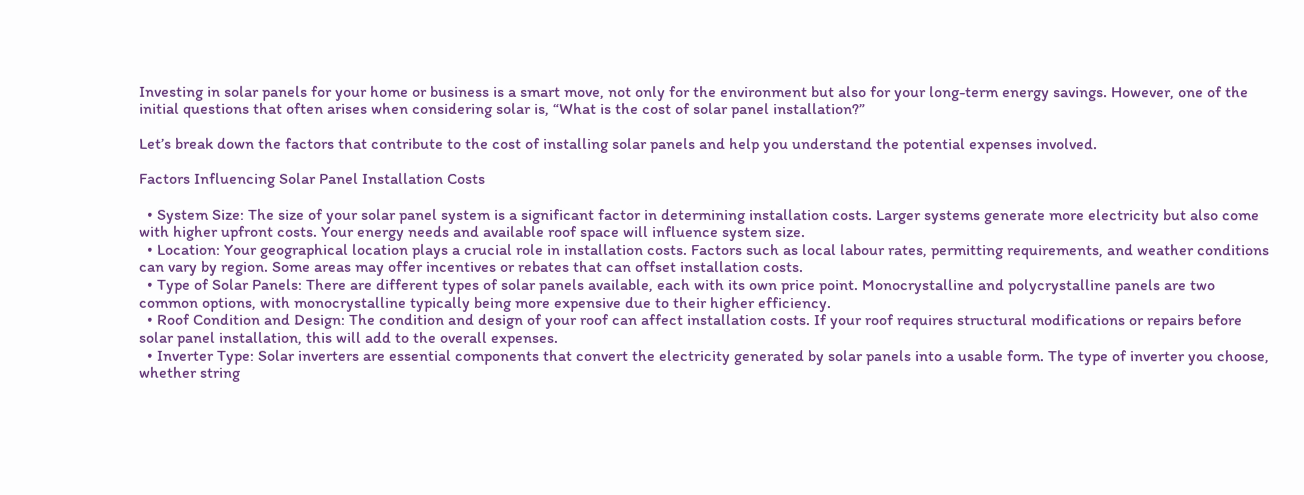Investing in solar panels for your home or business is a smart move, not only for the environment but also for your long-term energy savings. However, one of the initial questions that often arises when considering solar is, “What is the cost of solar panel installation?”

Let’s break down the factors that contribute to the cost of installing solar panels and help you understand the potential expenses involved.

Factors Influencing Solar Panel Installation Costs

  • System Size: The size of your solar panel system is a significant factor in determining installation costs. Larger systems generate more electricity but also come with higher upfront costs. Your energy needs and available roof space will influence system size.
  • Location: Your geographical location plays a crucial role in installation costs. Factors such as local labour rates, permitting requirements, and weather conditions can vary by region. Some areas may offer incentives or rebates that can offset installation costs.
  • Type of Solar Panels: There are different types of solar panels available, each with its own price point. Monocrystalline and polycrystalline panels are two common options, with monocrystalline typically being more expensive due to their higher efficiency.
  • Roof Condition and Design: The condition and design of your roof can affect installation costs. If your roof requires structural modifications or repairs before solar panel installation, this will add to the overall expenses.
  • Inverter Type: Solar inverters are essential components that convert the electricity generated by solar panels into a usable form. The type of inverter you choose, whether string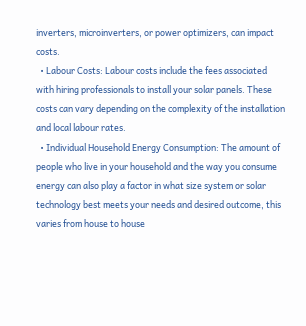inverters, microinverters, or power optimizers, can impact costs.
  • Labour Costs: Labour costs include the fees associated with hiring professionals to install your solar panels. These costs can vary depending on the complexity of the installation and local labour rates.
  • Individual Household Energy Consumption: The amount of people who live in your household and the way you consume energy can also play a factor in what size system or solar technology best meets your needs and desired outcome, this varies from house to house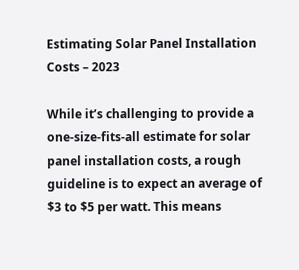Estimating Solar Panel Installation Costs – 2023

While it’s challenging to provide a one-size-fits-all estimate for solar panel installation costs, a rough guideline is to expect an average of $3 to $5 per watt. This means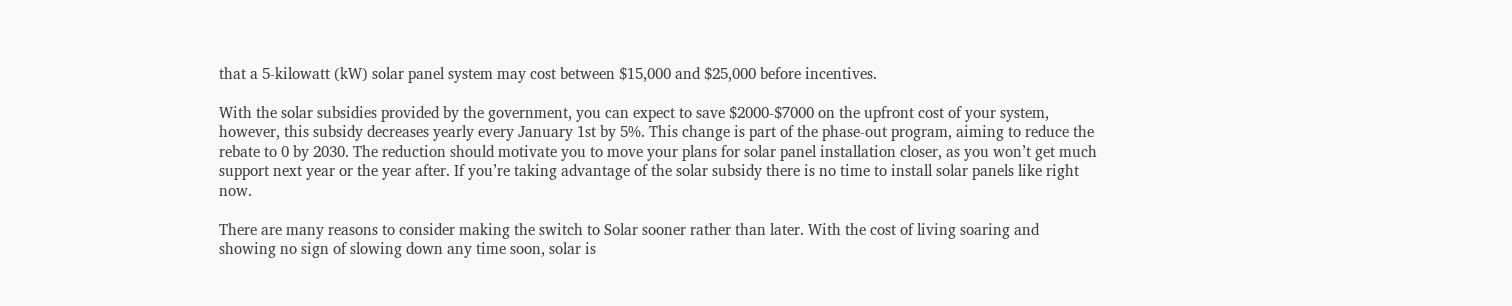that a 5-kilowatt (kW) solar panel system may cost between $15,000 and $25,000 before incentives.

With the solar subsidies provided by the government, you can expect to save $2000-$7000 on the upfront cost of your system, however, this subsidy decreases yearly every January 1st by 5%. This change is part of the phase-out program, aiming to reduce the rebate to 0 by 2030. The reduction should motivate you to move your plans for solar panel installation closer, as you won’t get much support next year or the year after. If you’re taking advantage of the solar subsidy there is no time to install solar panels like right now.

There are many reasons to consider making the switch to Solar sooner rather than later. With the cost of living soaring and showing no sign of slowing down any time soon, solar is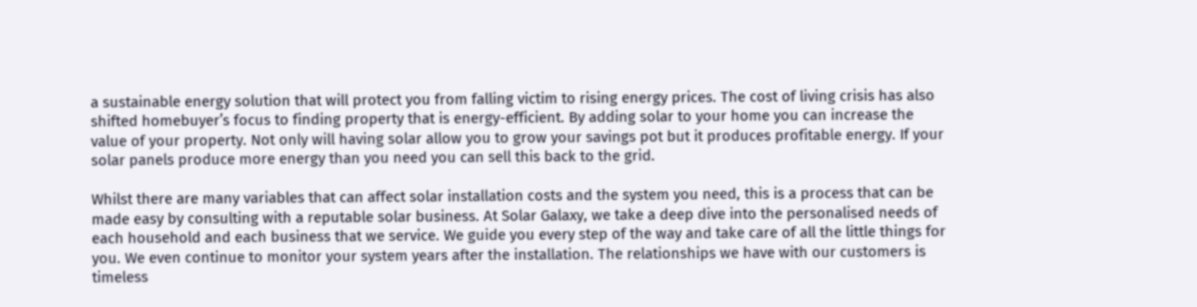a sustainable energy solution that will protect you from falling victim to rising energy prices. The cost of living crisis has also shifted homebuyer’s focus to finding property that is energy-efficient. By adding solar to your home you can increase the value of your property. Not only will having solar allow you to grow your savings pot but it produces profitable energy. If your solar panels produce more energy than you need you can sell this back to the grid.

Whilst there are many variables that can affect solar installation costs and the system you need, this is a process that can be made easy by consulting with a reputable solar business. At Solar Galaxy, we take a deep dive into the personalised needs of each household and each business that we service. We guide you every step of the way and take care of all the little things for you. We even continue to monitor your system years after the installation. The relationships we have with our customers is timeless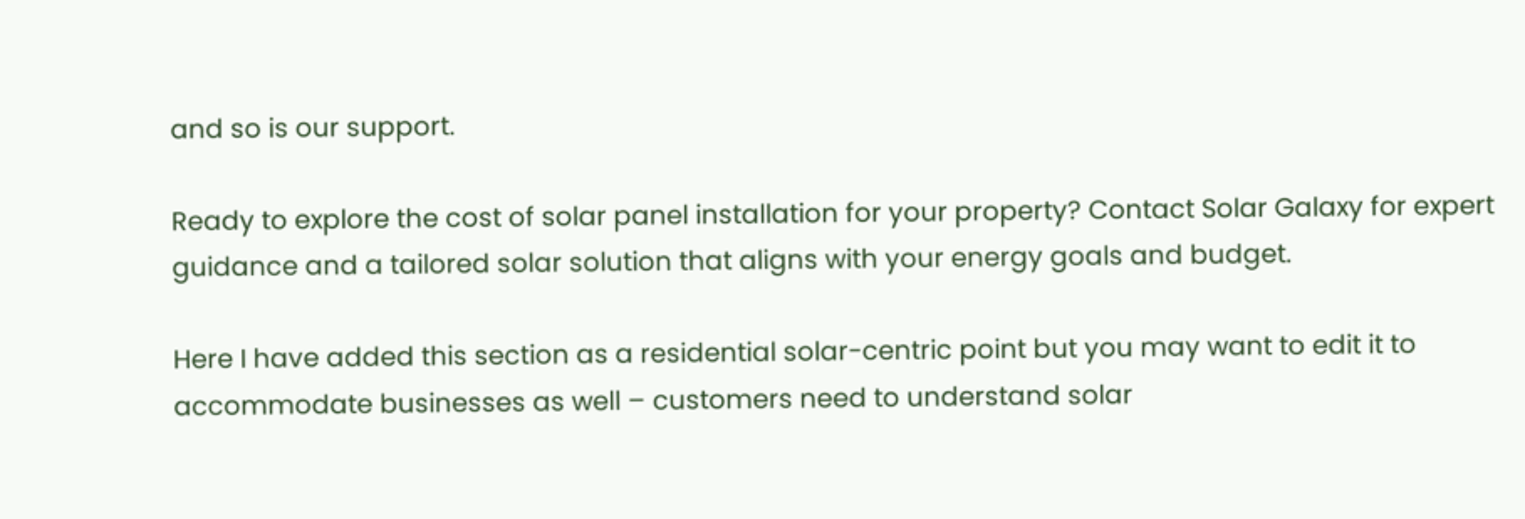and so is our support.

Ready to explore the cost of solar panel installation for your property? Contact Solar Galaxy for expert guidance and a tailored solar solution that aligns with your energy goals and budget.

Here I have added this section as a residential solar-centric point but you may want to edit it to accommodate businesses as well – customers need to understand solar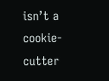isn’t a cookie-cutter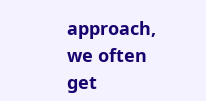approach, we often get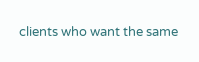clients who want the same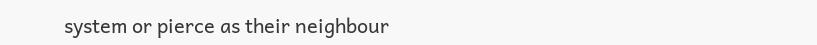system or pierce as their neighbour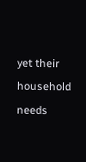yet their household needs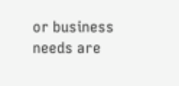or business needs are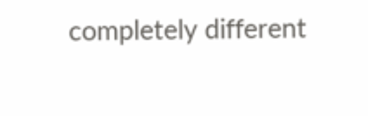completely different